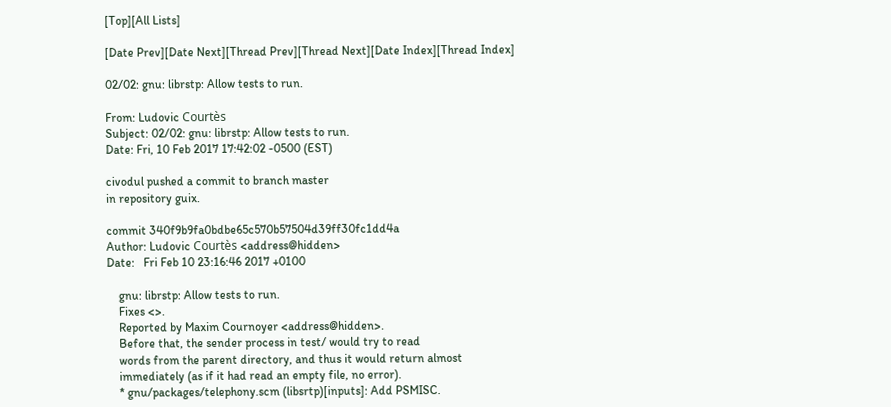[Top][All Lists]

[Date Prev][Date Next][Thread Prev][Thread Next][Date Index][Thread Index]

02/02: gnu: librstp: Allow tests to run.

From: Ludovic Courtès
Subject: 02/02: gnu: librstp: Allow tests to run.
Date: Fri, 10 Feb 2017 17:42:02 -0500 (EST)

civodul pushed a commit to branch master
in repository guix.

commit 340f9b9fa0bdbe65c570b57504d39ff30fc1dd4a
Author: Ludovic Courtès <address@hidden>
Date:   Fri Feb 10 23:16:46 2017 +0100

    gnu: librstp: Allow tests to run.
    Fixes <>.
    Reported by Maxim Cournoyer <address@hidden>.
    Before that, the sender process in test/ would try to read
    words from the parent directory, and thus it would return almost
    immediately (as if it had read an empty file, no error).
    * gnu/packages/telephony.scm (libsrtp)[inputs]: Add PSMISC.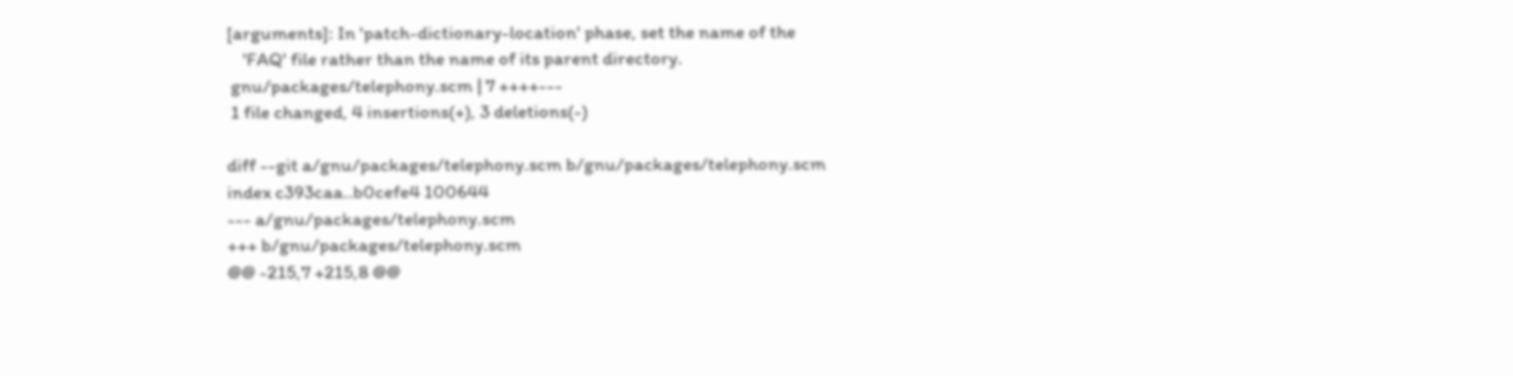[arguments]: In 'patch-dictionary-location' phase, set the name of the
    'FAQ' file rather than the name of its parent directory.
 gnu/packages/telephony.scm | 7 ++++---
 1 file changed, 4 insertions(+), 3 deletions(-)

diff --git a/gnu/packages/telephony.scm b/gnu/packages/telephony.scm
index c393caa..b0cefe4 100644
--- a/gnu/packages/telephony.scm
+++ b/gnu/packages/telephony.scm
@@ -215,7 +215,8 @@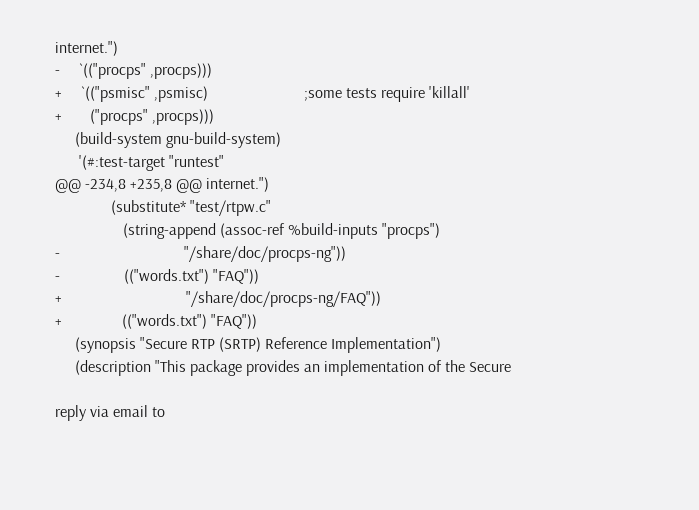internet.")
-     `(("procps" ,procps)))
+     `(("psmisc" ,psmisc)                        ;some tests require 'killall'
+       ("procps" ,procps)))
     (build-system gnu-build-system)
      '(#:test-target "runtest"
@@ -234,8 +235,8 @@ internet.")
              (substitute* "test/rtpw.c"
                 (string-append (assoc-ref %build-inputs "procps")
-                               "/share/doc/procps-ng"))
-                (("words.txt") "FAQ"))
+                               "/share/doc/procps-ng/FAQ"))
+               (("words.txt") "FAQ"))
     (synopsis "Secure RTP (SRTP) Reference Implementation")
     (description "This package provides an implementation of the Secure

reply via email to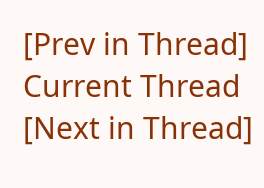[Prev in Thread] Current Thread [Next in Thread]